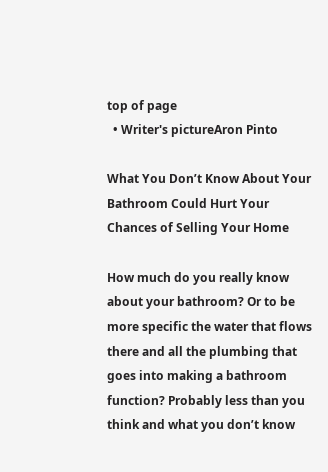top of page
  • Writer's pictureAron Pinto

What You Don’t Know About Your Bathroom Could Hurt Your Chances of Selling Your Home

How much do you really know about your bathroom? Or to be more specific the water that flows there and all the plumbing that goes into making a bathroom function? Probably less than you think and what you don’t know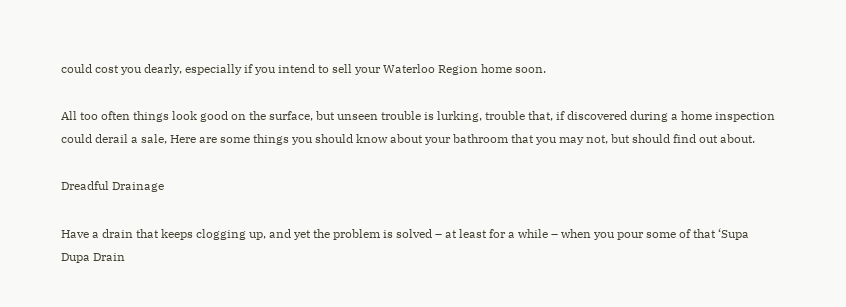could cost you dearly, especially if you intend to sell your Waterloo Region home soon.

All too often things look good on the surface, but unseen trouble is lurking, trouble that, if discovered during a home inspection could derail a sale, Here are some things you should know about your bathroom that you may not, but should find out about.

Dreadful Drainage

Have a drain that keeps clogging up, and yet the problem is solved – at least for a while – when you pour some of that ‘Supa Dupa Drain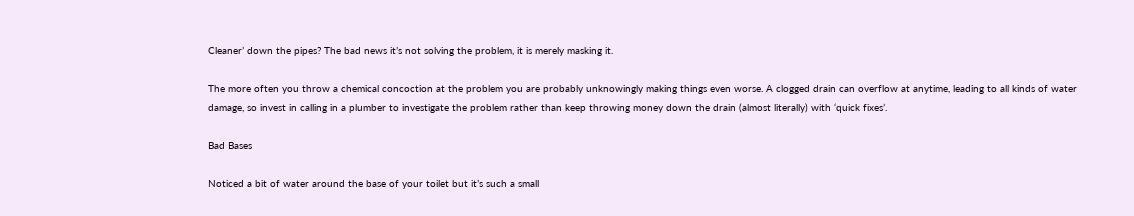Cleaner’ down the pipes? The bad news it’s not solving the problem, it is merely masking it.

The more often you throw a chemical concoction at the problem you are probably unknowingly making things even worse. A clogged drain can overflow at anytime, leading to all kinds of water damage, so invest in calling in a plumber to investigate the problem rather than keep throwing money down the drain (almost literally) with ‘quick fixes’.

Bad Bases

Noticed a bit of water around the base of your toilet but it’s such a small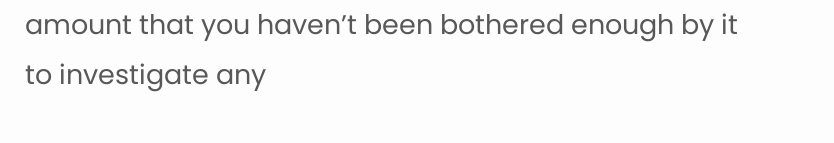amount that you haven’t been bothered enough by it to investigate any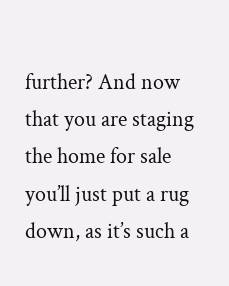further? And now that you are staging the home for sale you’ll just put a rug down, as it’s such a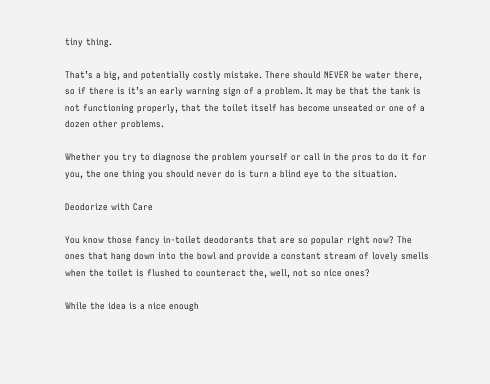tiny thing.

That’s a big, and potentially costly mistake. There should NEVER be water there, so if there is it’s an early warning sign of a problem. It may be that the tank is not functioning properly, that the toilet itself has become unseated or one of a dozen other problems.

Whether you try to diagnose the problem yourself or call in the pros to do it for you, the one thing you should never do is turn a blind eye to the situation.

Deodorize with Care

You know those fancy in-toilet deodorants that are so popular right now? The ones that hang down into the bowl and provide a constant stream of lovely smells when the toilet is flushed to counteract the, well, not so nice ones?

While the idea is a nice enough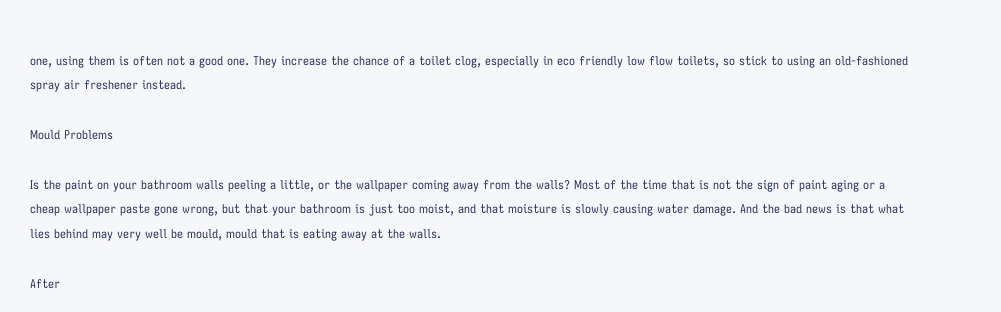one, using them is often not a good one. They increase the chance of a toilet clog, especially in eco friendly low flow toilets, so stick to using an old-fashioned spray air freshener instead.

Mould Problems

Is the paint on your bathroom walls peeling a little, or the wallpaper coming away from the walls? Most of the time that is not the sign of paint aging or a cheap wallpaper paste gone wrong, but that your bathroom is just too moist, and that moisture is slowly causing water damage. And the bad news is that what lies behind may very well be mould, mould that is eating away at the walls.

After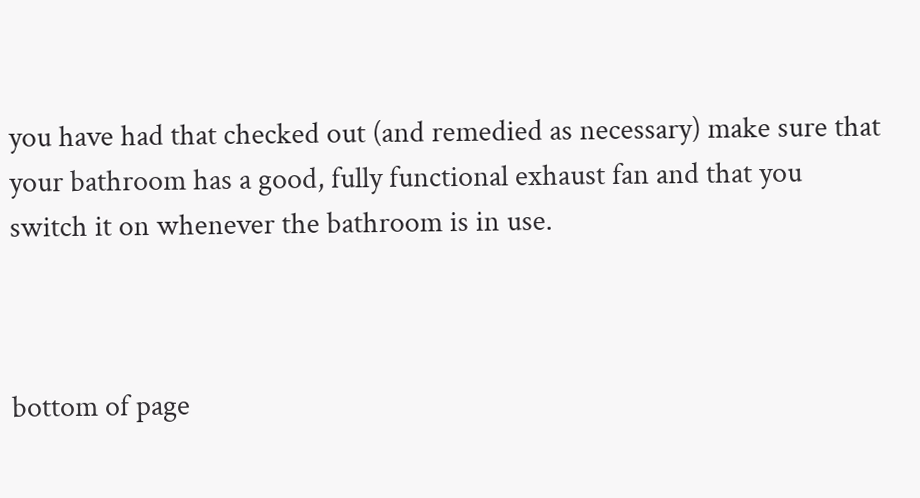you have had that checked out (and remedied as necessary) make sure that your bathroom has a good, fully functional exhaust fan and that you switch it on whenever the bathroom is in use.



bottom of page